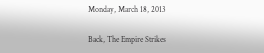Monday, March 18, 2013

Back, The Empire Strikes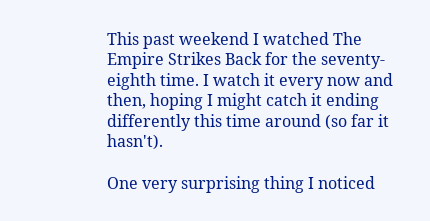This past weekend I watched The Empire Strikes Back for the seventy-eighth time. I watch it every now and then, hoping I might catch it ending differently this time around (so far it hasn't).

One very surprising thing I noticed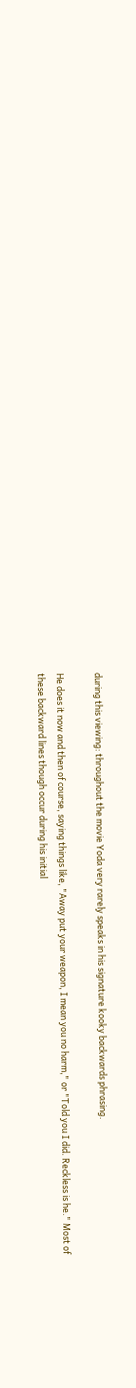during this viewing: throughout the movie Yoda very rarely speaks in his signature kooky backwards phrasing.

He does it now and then of course, saying things like, "Away put your weapon, I mean you no harm," or "Told you I did. Reckless is he." Most of these backward lines though occur during his initial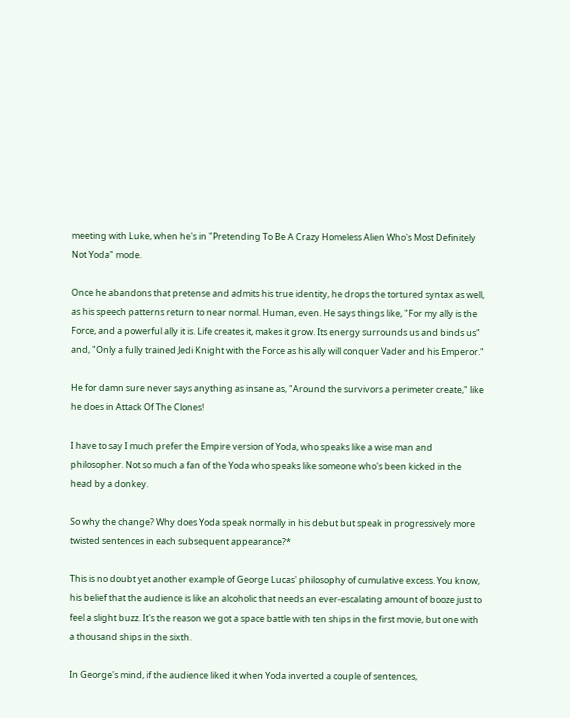meeting with Luke, when he's in "Pretending To Be A Crazy Homeless Alien Who's Most Definitely Not Yoda" mode.

Once he abandons that pretense and admits his true identity, he drops the tortured syntax as well, as his speech patterns return to near normal. Human, even. He says things like, "For my ally is the Force, and a powerful ally it is. Life creates it, makes it grow. Its energy surrounds us and binds us" and, "Only a fully trained Jedi Knight with the Force as his ally will conquer Vader and his Emperor."

He for damn sure never says anything as insane as, "Around the survivors a perimeter create," like he does in Attack Of The Clones!

I have to say I much prefer the Empire version of Yoda, who speaks like a wise man and philosopher. Not so much a fan of the Yoda who speaks like someone who's been kicked in the head by a donkey.

So why the change? Why does Yoda speak normally in his debut but speak in progressively more twisted sentences in each subsequent appearance?*

This is no doubt yet another example of George Lucas' philosophy of cumulative excess. You know, his belief that the audience is like an alcoholic that needs an ever-escalating amount of booze just to feel a slight buzz. It's the reason we got a space battle with ten ships in the first movie, but one with a thousand ships in the sixth.

In George's mind, if the audience liked it when Yoda inverted a couple of sentences,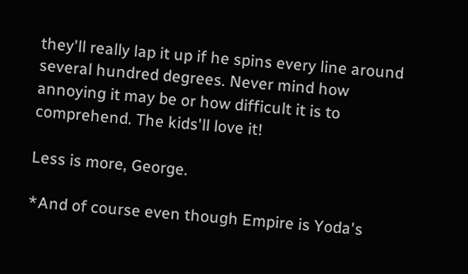they'll really lap it up if he spins every line around several hundred degrees. Never mind how annoying it may be or how difficult it is to comprehend. The kids'll love it!

Less is more, George.

*And of course even though Empire is Yoda's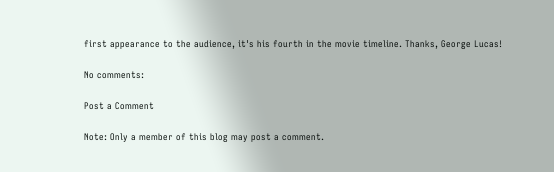first appearance to the audience, it's his fourth in the movie timeline. Thanks, George Lucas!

No comments:

Post a Comment

Note: Only a member of this blog may post a comment.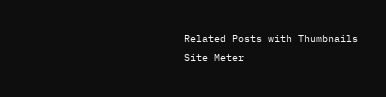Related Posts with Thumbnails
Site Meter